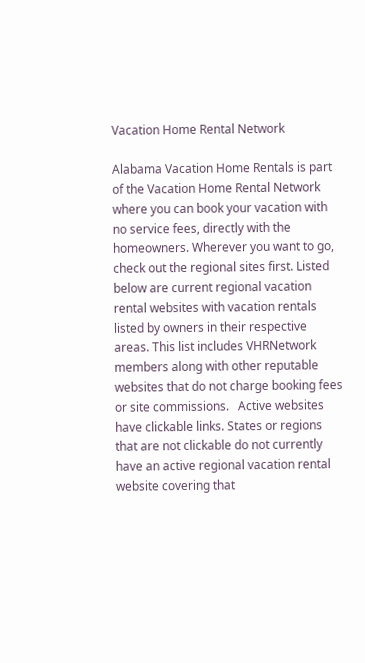Vacation Home Rental Network

Alabama Vacation Home Rentals is part of the Vacation Home Rental Network  where you can book your vacation with no service fees, directly with the homeowners. Wherever you want to go, check out the regional sites first. Listed below are current regional vacation rental websites with vacation rentals listed by owners in their respective areas. This list includes VHRNetwork members along with other reputable websites that do not charge booking fees or site commissions.   Active websites have clickable links. States or regions that are not clickable do not currently have an active regional vacation rental website covering that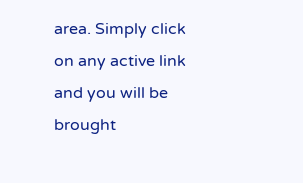area. Simply click on any active link and you will be brought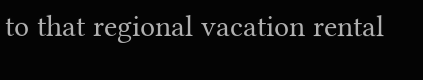to that regional vacation rental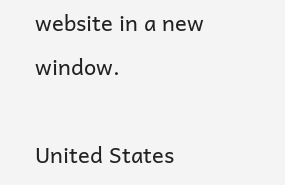website in a new window.

United States